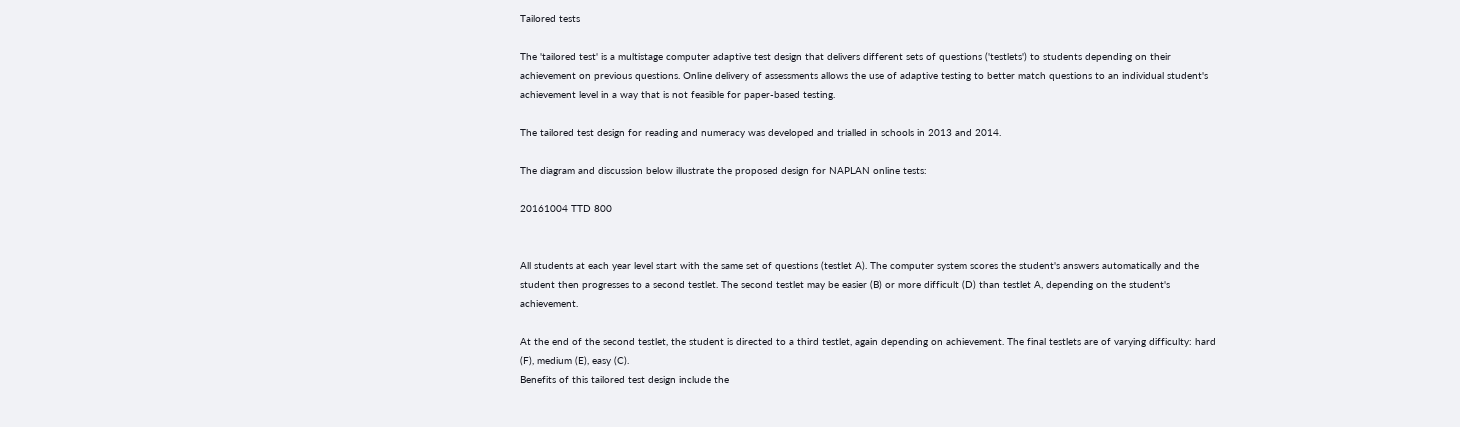Tailored tests

The 'tailored test' is a multistage computer adaptive test design that delivers different sets of questions ('testlets') to students depending on their achievement on previous questions. Online delivery of assessments allows the use of adaptive testing to better match questions to an individual student's achievement level in a way that is not feasible for paper-based testing.

The tailored test design for reading and numeracy was developed and trialled in schools in 2013 and 2014.

The diagram and discussion below illustrate the proposed design for NAPLAN online tests:

20161004 TTD 800


All students at each year level start with the same set of questions (testlet A). The computer system scores the student's answers automatically and the student then progresses to a second testlet. The second testlet may be easier (B) or more difficult (D) than testlet A, depending on the student's achievement.

At the end of the second testlet, the student is directed to a third testlet, again depending on achievement. The final testlets are of varying difficulty: hard (F), medium (E), easy (C).
Benefits of this tailored test design include the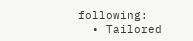following:
  • Tailored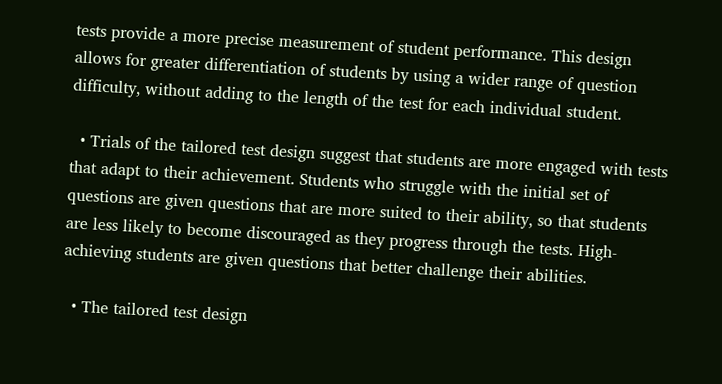tests provide a more precise measurement of student performance. This design allows for greater differentiation of students by using a wider range of question difficulty, without adding to the length of the test for each individual student.

  • Trials of the tailored test design suggest that students are more engaged with tests that adapt to their achievement. Students who struggle with the initial set of questions are given questions that are more suited to their ability, so that students are less likely to become discouraged as they progress through the tests. High-achieving students are given questions that better challenge their abilities.

  • The tailored test design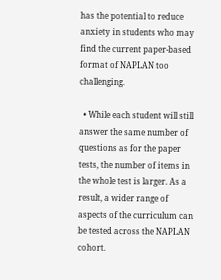has the potential to reduce anxiety in students who may find the current paper-based format of NAPLAN too challenging.

  • While each student will still answer the same number of questions as for the paper tests, the number of items in the whole test is larger. As a result, a wider range of aspects of the curriculum can be tested across the NAPLAN cohort.